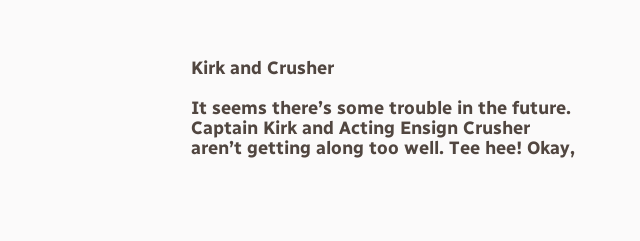Kirk and Crusher

It seems there’s some trouble in the future. Captain Kirk and Acting Ensign Crusher aren’t getting along too well. Tee hee! Okay,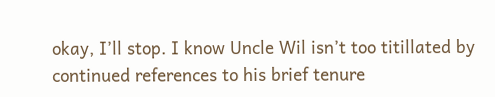okay, I’ll stop. I know Uncle Wil isn’t too titillated by continued references to his brief tenure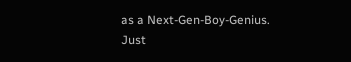as a Next-Gen-Boy-Genius. Just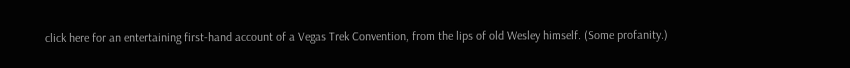click here for an entertaining first-hand account of a Vegas Trek Convention, from the lips of old Wesley himself. (Some profanity.)